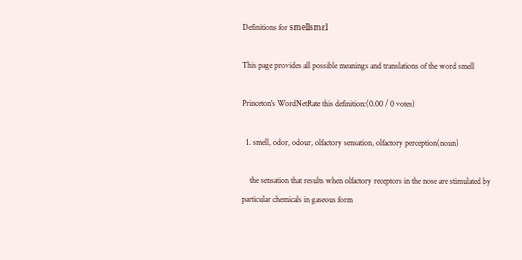Definitions for smellsmɛl

This page provides all possible meanings and translations of the word smell

Princeton's WordNetRate this definition:(0.00 / 0 votes)

  1. smell, odor, odour, olfactory sensation, olfactory perception(noun)

    the sensation that results when olfactory receptors in the nose are stimulated by particular chemicals in gaseous form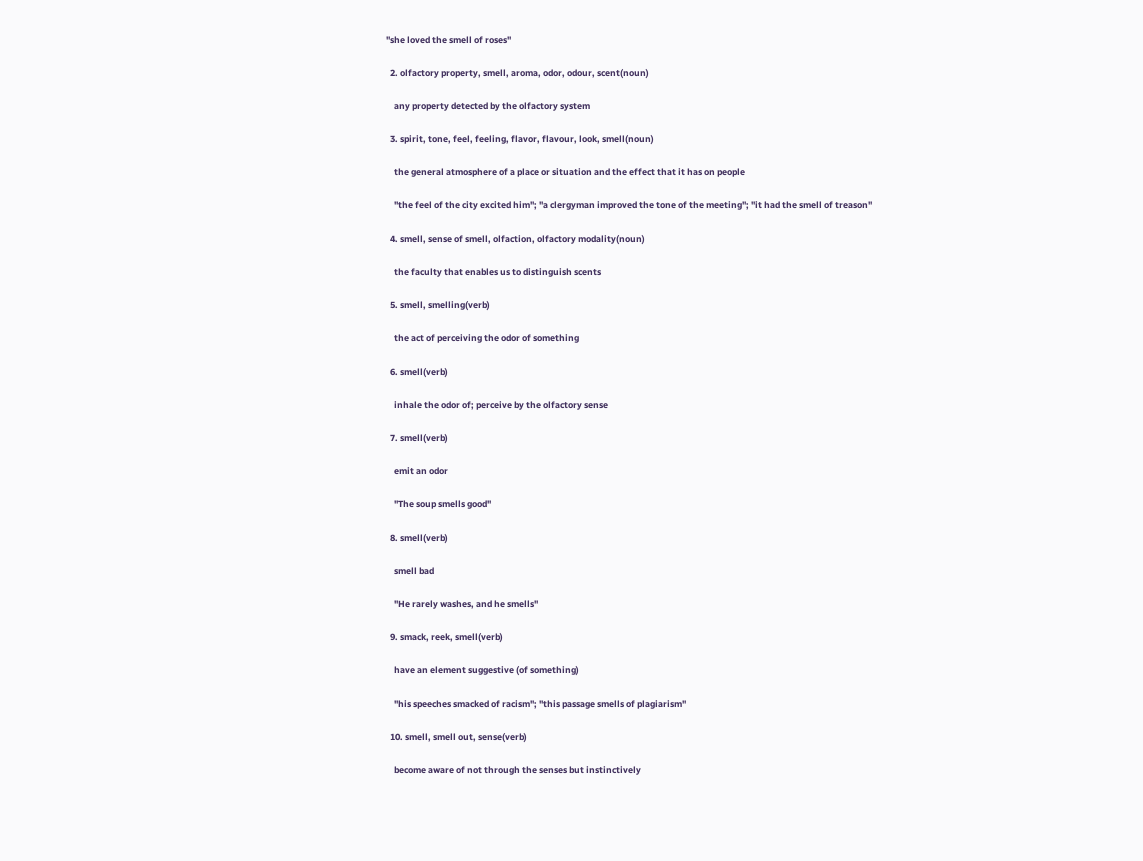"she loved the smell of roses"

  2. olfactory property, smell, aroma, odor, odour, scent(noun)

    any property detected by the olfactory system

  3. spirit, tone, feel, feeling, flavor, flavour, look, smell(noun)

    the general atmosphere of a place or situation and the effect that it has on people

    "the feel of the city excited him"; "a clergyman improved the tone of the meeting"; "it had the smell of treason"

  4. smell, sense of smell, olfaction, olfactory modality(noun)

    the faculty that enables us to distinguish scents

  5. smell, smelling(verb)

    the act of perceiving the odor of something

  6. smell(verb)

    inhale the odor of; perceive by the olfactory sense

  7. smell(verb)

    emit an odor

    "The soup smells good"

  8. smell(verb)

    smell bad

    "He rarely washes, and he smells"

  9. smack, reek, smell(verb)

    have an element suggestive (of something)

    "his speeches smacked of racism"; "this passage smells of plagiarism"

  10. smell, smell out, sense(verb)

    become aware of not through the senses but instinctively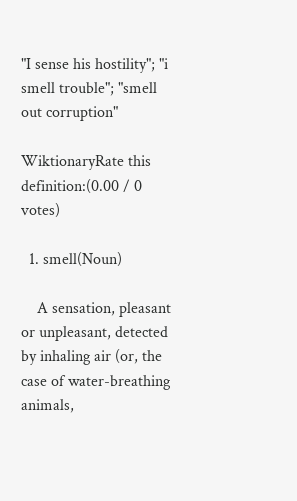"I sense his hostility"; "i smell trouble"; "smell out corruption"

WiktionaryRate this definition:(0.00 / 0 votes)

  1. smell(Noun)

    A sensation, pleasant or unpleasant, detected by inhaling air (or, the case of water-breathing animals,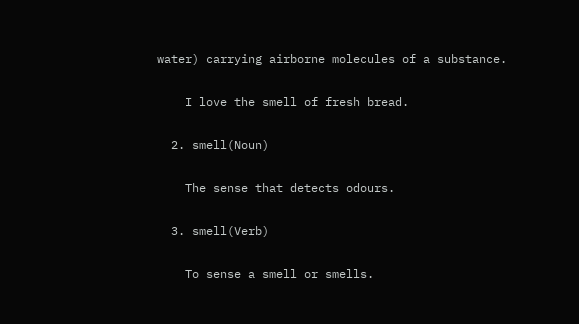water) carrying airborne molecules of a substance.

    I love the smell of fresh bread.

  2. smell(Noun)

    The sense that detects odours.

  3. smell(Verb)

    To sense a smell or smells.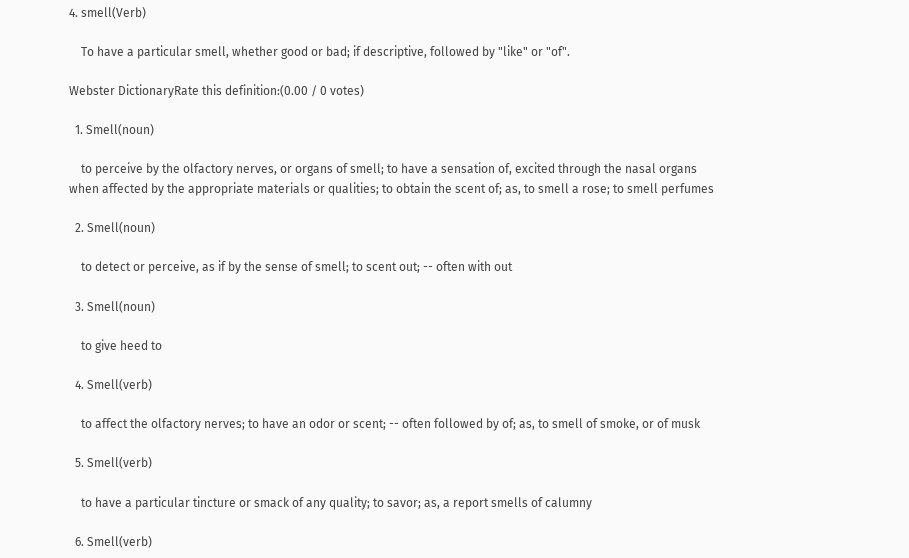4. smell(Verb)

    To have a particular smell, whether good or bad; if descriptive, followed by "like" or "of".

Webster DictionaryRate this definition:(0.00 / 0 votes)

  1. Smell(noun)

    to perceive by the olfactory nerves, or organs of smell; to have a sensation of, excited through the nasal organs when affected by the appropriate materials or qualities; to obtain the scent of; as, to smell a rose; to smell perfumes

  2. Smell(noun)

    to detect or perceive, as if by the sense of smell; to scent out; -- often with out

  3. Smell(noun)

    to give heed to

  4. Smell(verb)

    to affect the olfactory nerves; to have an odor or scent; -- often followed by of; as, to smell of smoke, or of musk

  5. Smell(verb)

    to have a particular tincture or smack of any quality; to savor; as, a report smells of calumny

  6. Smell(verb)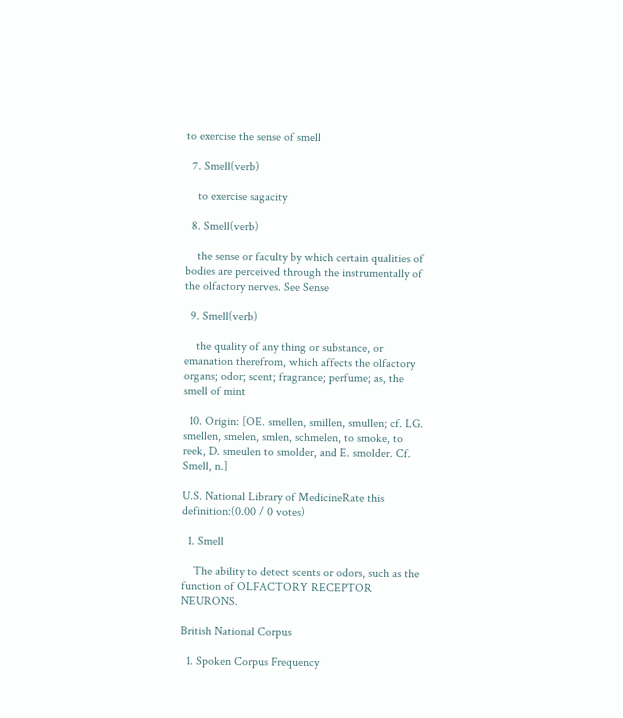to exercise the sense of smell

  7. Smell(verb)

    to exercise sagacity

  8. Smell(verb)

    the sense or faculty by which certain qualities of bodies are perceived through the instrumentally of the olfactory nerves. See Sense

  9. Smell(verb)

    the quality of any thing or substance, or emanation therefrom, which affects the olfactory organs; odor; scent; fragrance; perfume; as, the smell of mint

  10. Origin: [OE. smellen, smillen, smullen; cf. LG. smellen, smelen, smlen, schmelen, to smoke, to reek, D. smeulen to smolder, and E. smolder. Cf. Smell, n.]

U.S. National Library of MedicineRate this definition:(0.00 / 0 votes)

  1. Smell

    The ability to detect scents or odors, such as the function of OLFACTORY RECEPTOR NEURONS.

British National Corpus

  1. Spoken Corpus Frequency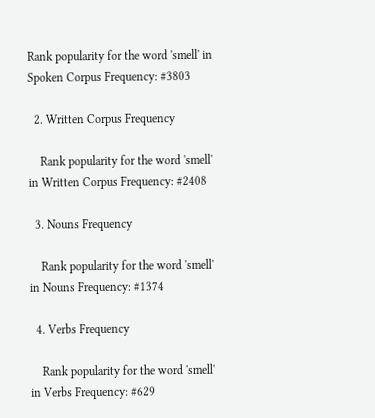Rank popularity for the word 'smell' in Spoken Corpus Frequency: #3803

  2. Written Corpus Frequency

    Rank popularity for the word 'smell' in Written Corpus Frequency: #2408

  3. Nouns Frequency

    Rank popularity for the word 'smell' in Nouns Frequency: #1374

  4. Verbs Frequency

    Rank popularity for the word 'smell' in Verbs Frequency: #629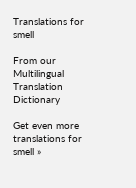Translations for smell

From our Multilingual Translation Dictionary

Get even more translations for smell »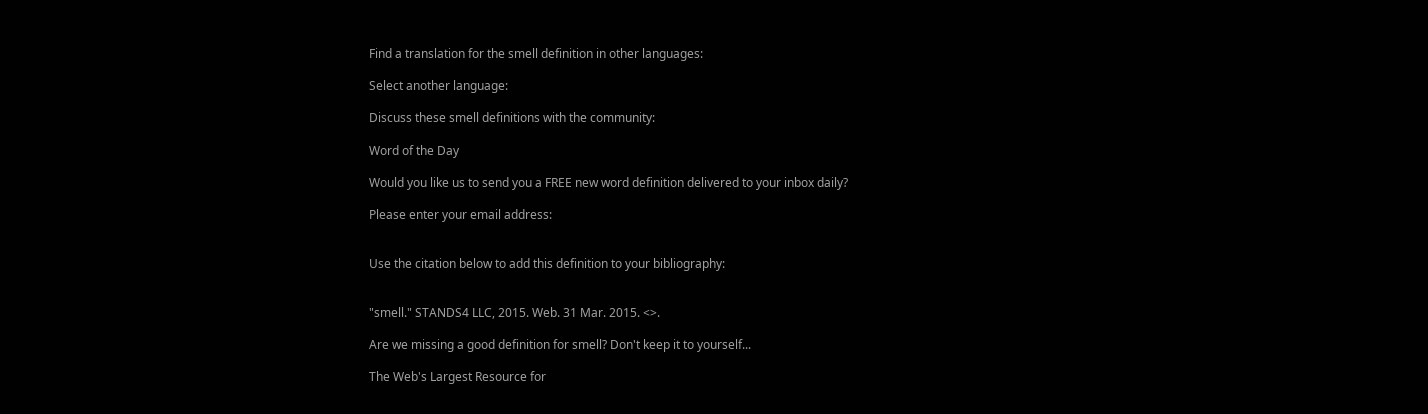Find a translation for the smell definition in other languages:

Select another language:

Discuss these smell definitions with the community:

Word of the Day

Would you like us to send you a FREE new word definition delivered to your inbox daily?

Please enter your email address:


Use the citation below to add this definition to your bibliography:


"smell." STANDS4 LLC, 2015. Web. 31 Mar. 2015. <>.

Are we missing a good definition for smell? Don't keep it to yourself...

The Web's Largest Resource for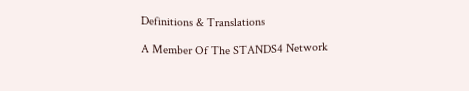Definitions & Translations

A Member Of The STANDS4 Network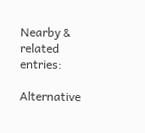Nearby & related entries:

Alternative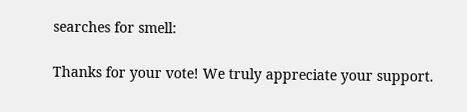searches for smell:

Thanks for your vote! We truly appreciate your support.